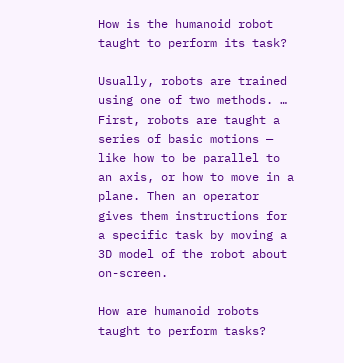How is the humanoid robot taught to perform its task?

Usually, robots are trained using one of two methods. … First, robots are taught a series of basic motions — like how to be parallel to an axis, or how to move in a plane. Then an operator gives them instructions for a specific task by moving a 3D model of the robot about on-screen.

How are humanoid robots taught to perform tasks?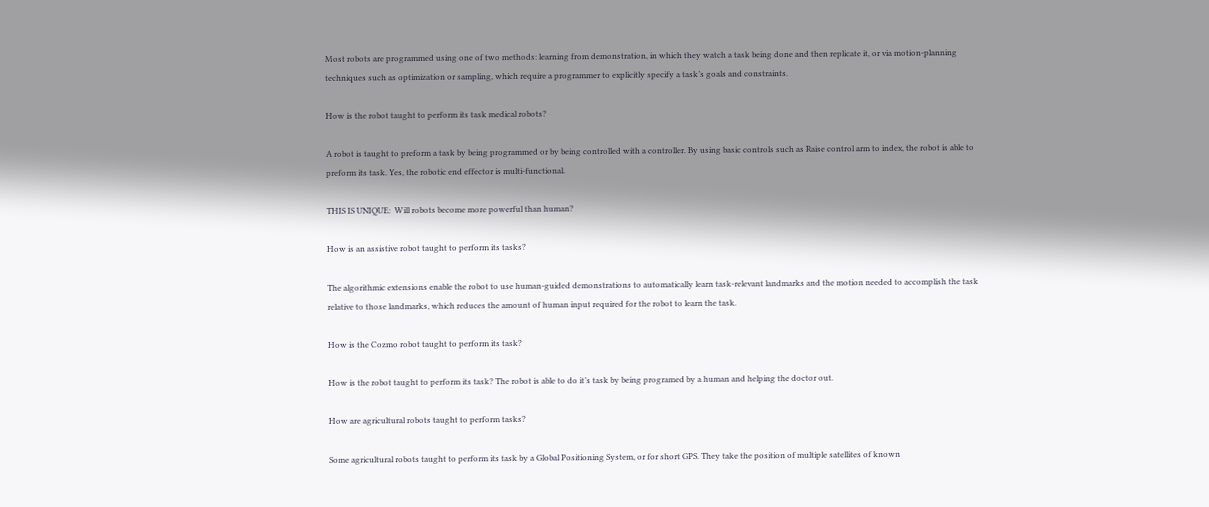Most robots are programmed using one of two methods: learning from demonstration, in which they watch a task being done and then replicate it, or via motion-planning techniques such as optimization or sampling, which require a programmer to explicitly specify a task’s goals and constraints.

How is the robot taught to perform its task medical robots?

A robot is taught to preform a task by being programmed or by being controlled with a controller. By using basic controls such as Raise control arm to index, the robot is able to preform its task. Yes, the robotic end effector is multi-functional.

THIS IS UNIQUE:  Will robots become more powerful than human?

How is an assistive robot taught to perform its tasks?

The algorithmic extensions enable the robot to use human-guided demonstrations to automatically learn task-relevant landmarks and the motion needed to accomplish the task relative to those landmarks, which reduces the amount of human input required for the robot to learn the task.

How is the Cozmo robot taught to perform its task?

How is the robot taught to perform its task? The robot is able to do it’s task by being programed by a human and helping the doctor out.

How are agricultural robots taught to perform tasks?

Some agricultural robots taught to perform its task by a Global Positioning System, or for short GPS. They take the position of multiple satellites of known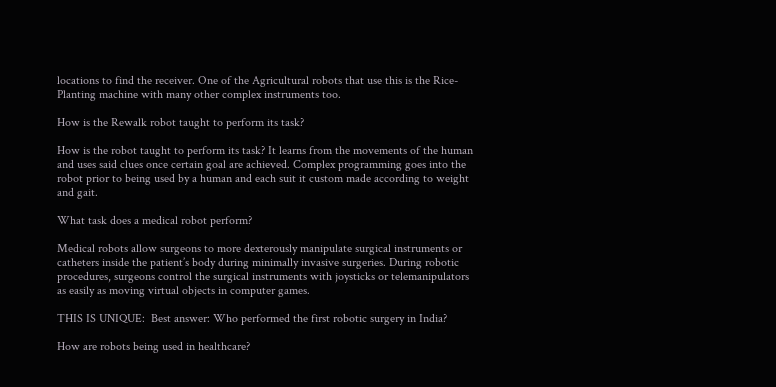locations to find the receiver. One of the Agricultural robots that use this is the Rice-Planting machine with many other complex instruments too.

How is the Rewalk robot taught to perform its task?

How is the robot taught to perform its task? It learns from the movements of the human and uses said clues once certain goal are achieved. Complex programming goes into the robot prior to being used by a human and each suit it custom made according to weight and gait.

What task does a medical robot perform?

Medical robots allow surgeons to more dexterously manipulate surgical instruments or catheters inside the patient’s body during minimally invasive surgeries. During robotic procedures, surgeons control the surgical instruments with joysticks or telemanipulators as easily as moving virtual objects in computer games.

THIS IS UNIQUE:  Best answer: Who performed the first robotic surgery in India?

How are robots being used in healthcare?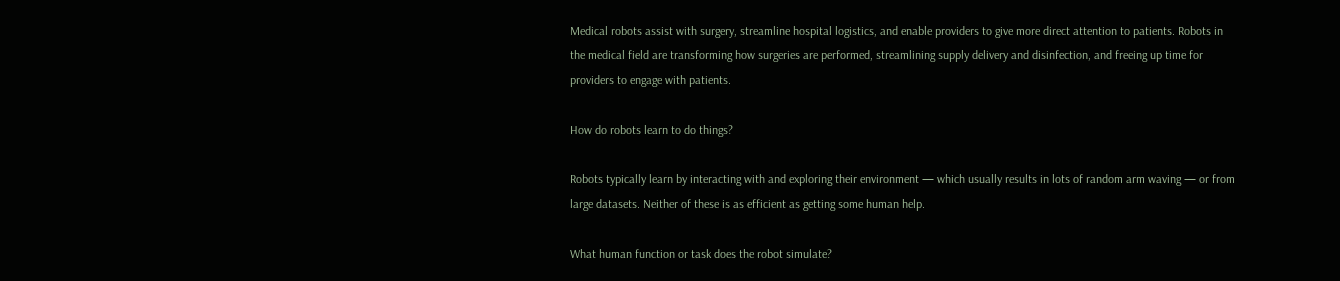Medical robots assist with surgery, streamline hospital logistics, and enable providers to give more direct attention to patients. Robots in the medical field are transforming how surgeries are performed, streamlining supply delivery and disinfection, and freeing up time for providers to engage with patients.

How do robots learn to do things?

Robots typically learn by interacting with and exploring their environment — which usually results in lots of random arm waving — or from large datasets. Neither of these is as efficient as getting some human help.

What human function or task does the robot simulate?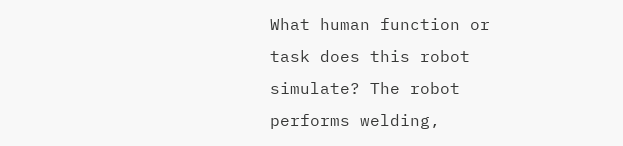What human function or task does this robot simulate? The robot performs welding,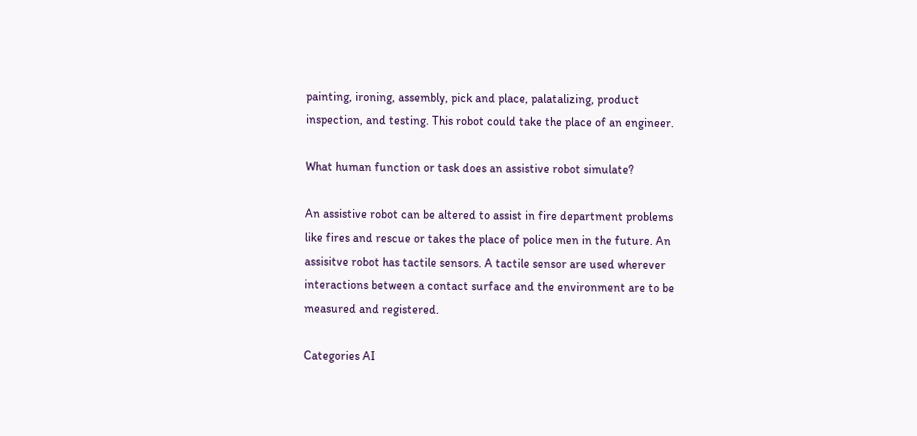painting, ironing, assembly, pick and place, palatalizing, product inspection, and testing. This robot could take the place of an engineer.

What human function or task does an assistive robot simulate?

An assistive robot can be altered to assist in fire department problems like fires and rescue or takes the place of police men in the future. An assisitve robot has tactile sensors. A tactile sensor are used wherever interactions between a contact surface and the environment are to be measured and registered.

Categories AI